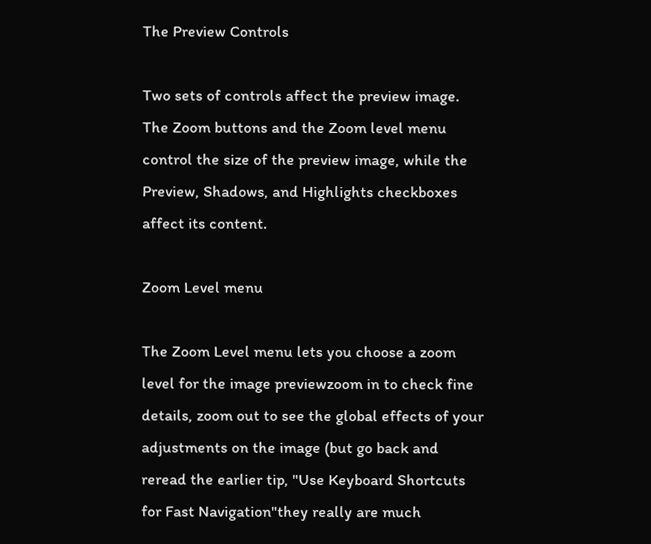The Preview Controls

Two sets of controls affect the preview image. The Zoom buttons and the Zoom level menu control the size of the preview image, while the Preview, Shadows, and Highlights checkboxes affect its content.

Zoom Level menu

The Zoom Level menu lets you choose a zoom level for the image previewzoom in to check fine details, zoom out to see the global effects of your adjustments on the image (but go back and reread the earlier tip, "Use Keyboard Shortcuts for Fast Navigation"they really are much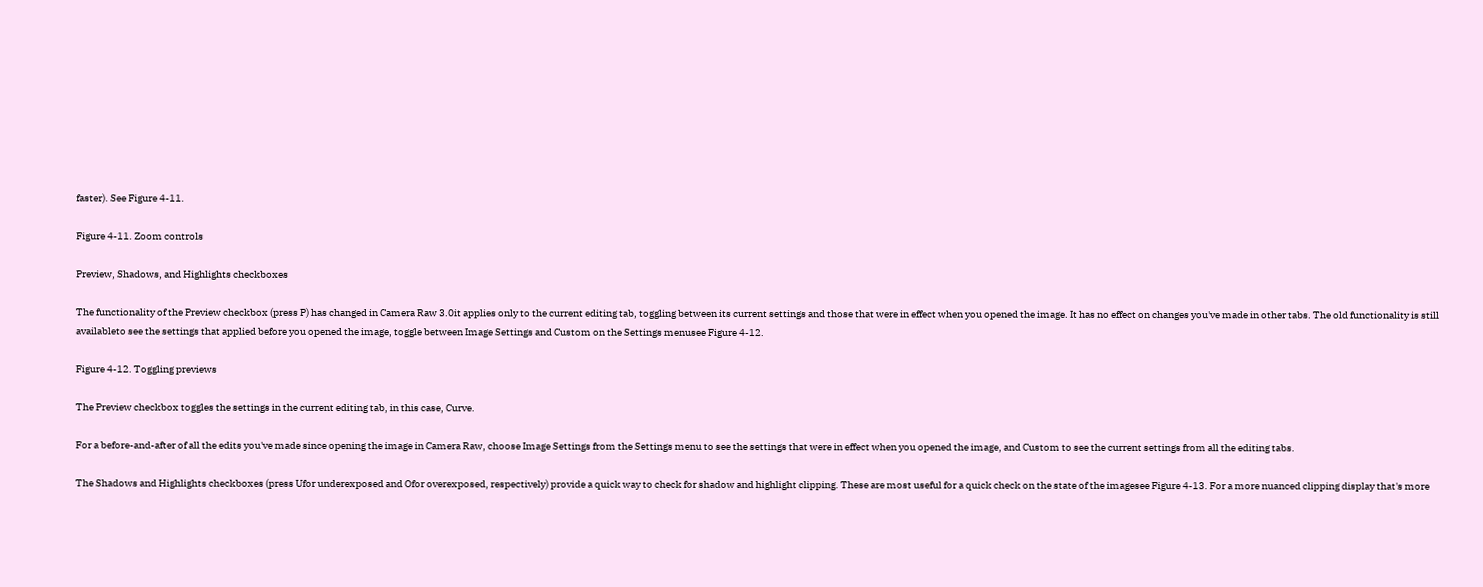faster). See Figure 4-11.

Figure 4-11. Zoom controls

Preview, Shadows, and Highlights checkboxes

The functionality of the Preview checkbox (press P) has changed in Camera Raw 3.0it applies only to the current editing tab, toggling between its current settings and those that were in effect when you opened the image. It has no effect on changes you've made in other tabs. The old functionality is still availableto see the settings that applied before you opened the image, toggle between Image Settings and Custom on the Settings menusee Figure 4-12.

Figure 4-12. Toggling previews

The Preview checkbox toggles the settings in the current editing tab, in this case, Curve.

For a before-and-after of all the edits you've made since opening the image in Camera Raw, choose Image Settings from the Settings menu to see the settings that were in effect when you opened the image, and Custom to see the current settings from all the editing tabs.

The Shadows and Highlights checkboxes (press Ufor underexposed and Ofor overexposed, respectively) provide a quick way to check for shadow and highlight clipping. These are most useful for a quick check on the state of the imagesee Figure 4-13. For a more nuanced clipping display that's more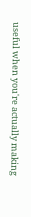useful when you're actually making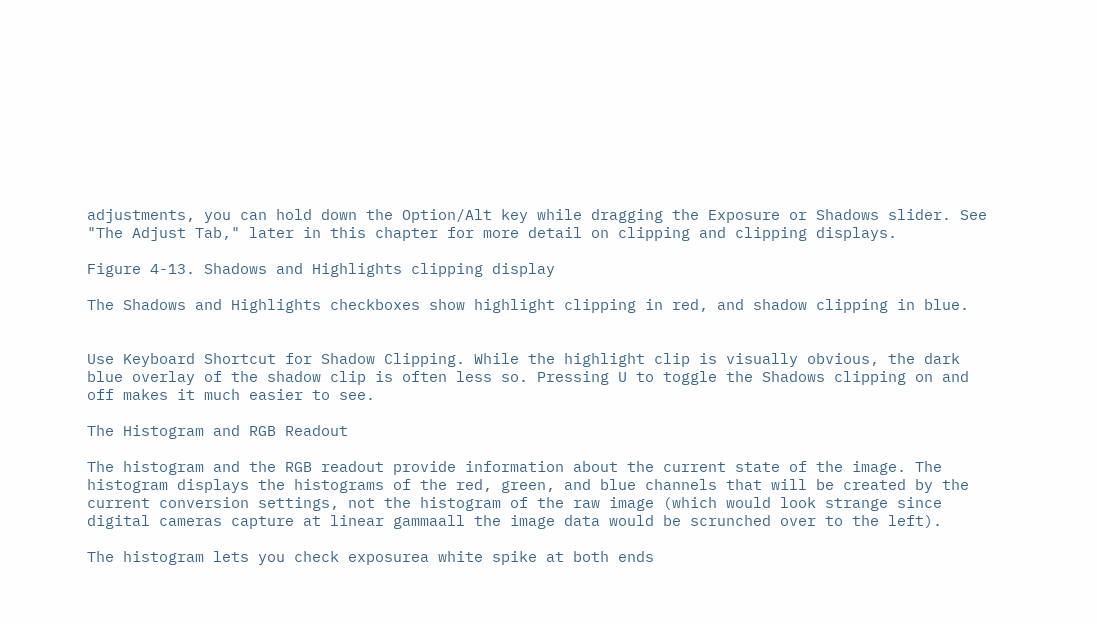adjustments, you can hold down the Option/Alt key while dragging the Exposure or Shadows slider. See "The Adjust Tab," later in this chapter for more detail on clipping and clipping displays.

Figure 4-13. Shadows and Highlights clipping display

The Shadows and Highlights checkboxes show highlight clipping in red, and shadow clipping in blue.


Use Keyboard Shortcut for Shadow Clipping. While the highlight clip is visually obvious, the dark blue overlay of the shadow clip is often less so. Pressing U to toggle the Shadows clipping on and off makes it much easier to see.

The Histogram and RGB Readout

The histogram and the RGB readout provide information about the current state of the image. The histogram displays the histograms of the red, green, and blue channels that will be created by the current conversion settings, not the histogram of the raw image (which would look strange since digital cameras capture at linear gammaall the image data would be scrunched over to the left).

The histogram lets you check exposurea white spike at both ends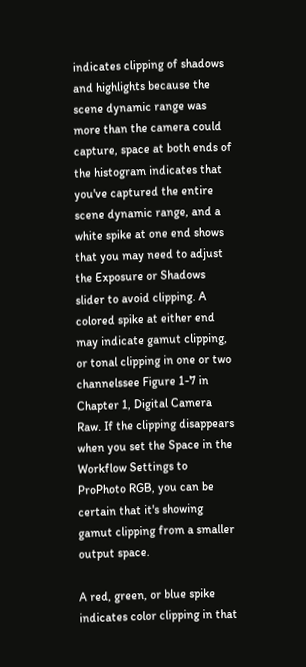indicates clipping of shadows and highlights because the scene dynamic range was more than the camera could capture, space at both ends of the histogram indicates that you've captured the entire scene dynamic range, and a white spike at one end shows that you may need to adjust the Exposure or Shadows slider to avoid clipping. A colored spike at either end may indicate gamut clipping, or tonal clipping in one or two channelssee Figure 1-7 in Chapter 1, Digital Camera Raw. If the clipping disappears when you set the Space in the Workflow Settings to ProPhoto RGB, you can be certain that it's showing gamut clipping from a smaller output space.

A red, green, or blue spike indicates color clipping in that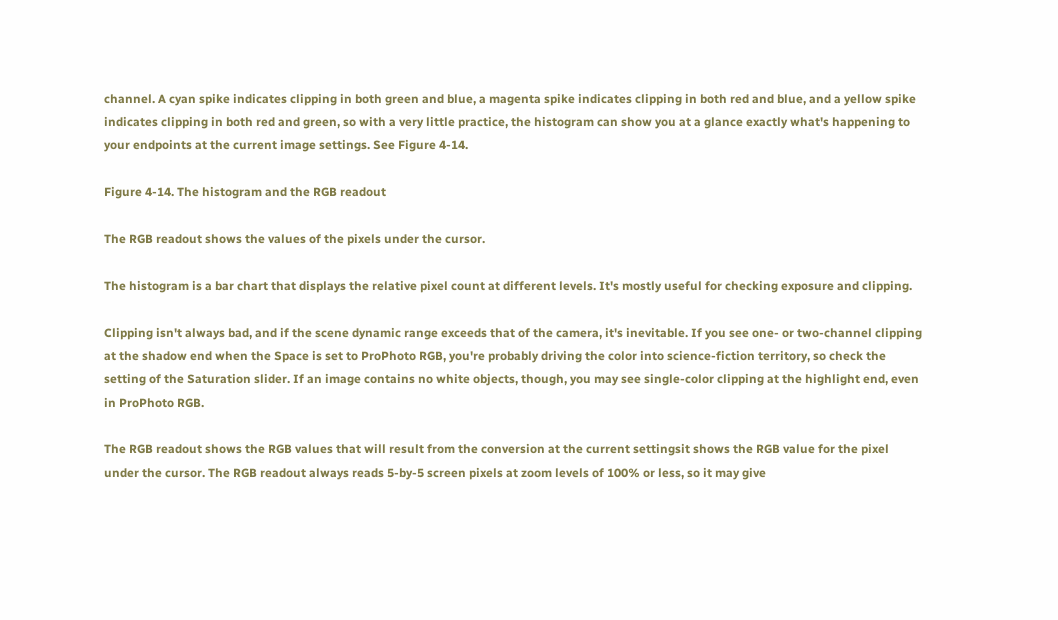channel. A cyan spike indicates clipping in both green and blue, a magenta spike indicates clipping in both red and blue, and a yellow spike indicates clipping in both red and green, so with a very little practice, the histogram can show you at a glance exactly what's happening to your endpoints at the current image settings. See Figure 4-14.

Figure 4-14. The histogram and the RGB readout

The RGB readout shows the values of the pixels under the cursor.

The histogram is a bar chart that displays the relative pixel count at different levels. It's mostly useful for checking exposure and clipping.

Clipping isn't always bad, and if the scene dynamic range exceeds that of the camera, it's inevitable. If you see one- or two-channel clipping at the shadow end when the Space is set to ProPhoto RGB, you're probably driving the color into science-fiction territory, so check the setting of the Saturation slider. If an image contains no white objects, though, you may see single-color clipping at the highlight end, even in ProPhoto RGB.

The RGB readout shows the RGB values that will result from the conversion at the current settingsit shows the RGB value for the pixel under the cursor. The RGB readout always reads 5-by-5 screen pixels at zoom levels of 100% or less, so it may give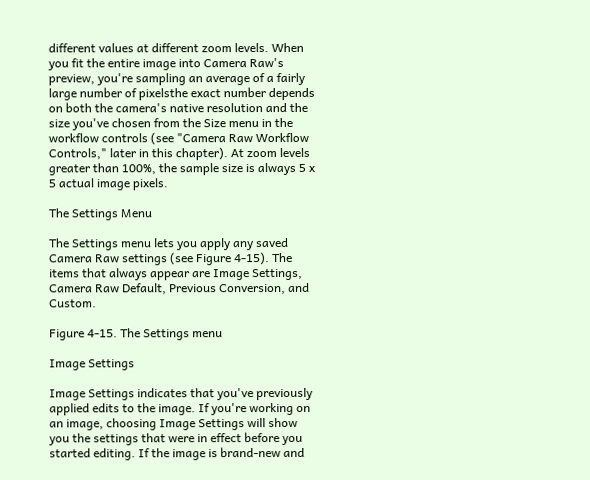different values at different zoom levels. When you fit the entire image into Camera Raw's preview, you're sampling an average of a fairly large number of pixelsthe exact number depends on both the camera's native resolution and the size you've chosen from the Size menu in the workflow controls (see "Camera Raw Workflow Controls," later in this chapter). At zoom levels greater than 100%, the sample size is always 5 x 5 actual image pixels.

The Settings Menu

The Settings menu lets you apply any saved Camera Raw settings (see Figure 4-15). The items that always appear are Image Settings, Camera Raw Default, Previous Conversion, and Custom.

Figure 4-15. The Settings menu

Image Settings

Image Settings indicates that you've previously applied edits to the image. If you're working on an image, choosing Image Settings will show you the settings that were in effect before you started editing. If the image is brand-new and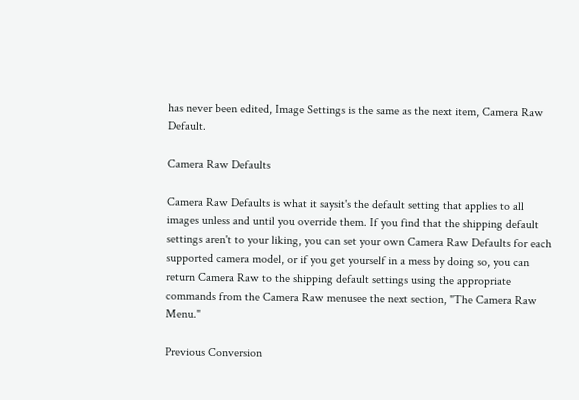has never been edited, Image Settings is the same as the next item, Camera Raw Default.

Camera Raw Defaults

Camera Raw Defaults is what it saysit's the default setting that applies to all images unless and until you override them. If you find that the shipping default settings aren't to your liking, you can set your own Camera Raw Defaults for each supported camera model, or if you get yourself in a mess by doing so, you can return Camera Raw to the shipping default settings using the appropriate commands from the Camera Raw menusee the next section, "The Camera Raw Menu."

Previous Conversion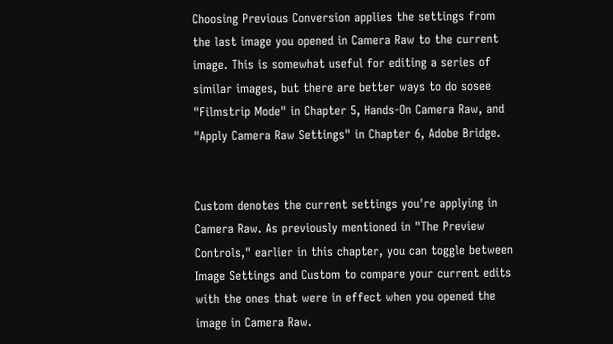Choosing Previous Conversion applies the settings from the last image you opened in Camera Raw to the current image. This is somewhat useful for editing a series of similar images, but there are better ways to do sosee "Filmstrip Mode" in Chapter 5, Hands-On Camera Raw, and "Apply Camera Raw Settings" in Chapter 6, Adobe Bridge.


Custom denotes the current settings you're applying in Camera Raw. As previously mentioned in "The Preview Controls," earlier in this chapter, you can toggle between Image Settings and Custom to compare your current edits with the ones that were in effect when you opened the image in Camera Raw.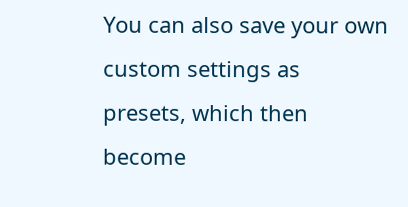You can also save your own custom settings as presets, which then become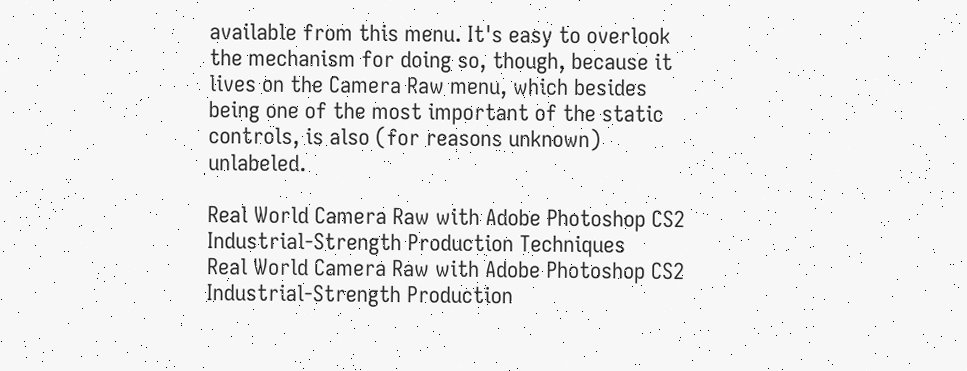available from this menu. It's easy to overlook the mechanism for doing so, though, because it lives on the Camera Raw menu, which besides being one of the most important of the static controls, is also (for reasons unknown) unlabeled.

Real World Camera Raw with Adobe Photoshop CS2 Industrial-Strength Production Techniques
Real World Camera Raw with Adobe Photoshop CS2 Industrial-Strength Production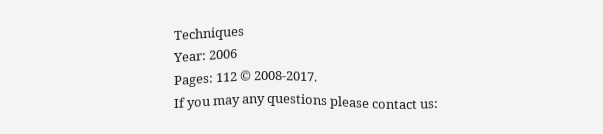Techniques
Year: 2006
Pages: 112 © 2008-2017.
If you may any questions please contact us: